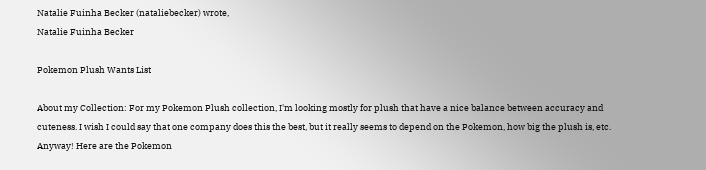Natalie Fuinha Becker (nataliebecker) wrote,
Natalie Fuinha Becker

Pokemon Plush Wants List

About my Collection: For my Pokemon Plush collection, I'm looking mostly for plush that have a nice balance between accuracy and cuteness. I wish I could say that one company does this the best, but it really seems to depend on the Pokemon, how big the plush is, etc. Anyway! Here are the Pokemon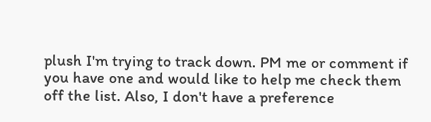plush I'm trying to track down. PM me or comment if you have one and would like to help me check them off the list. Also, I don't have a preference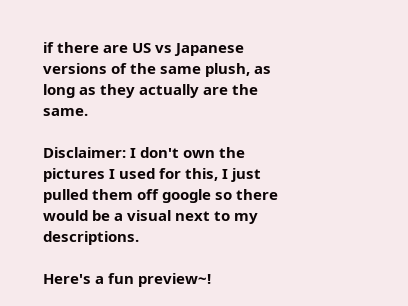if there are US vs Japanese versions of the same plush, as long as they actually are the same.

Disclaimer: I don't own the pictures I used for this, I just pulled them off google so there would be a visual next to my descriptions.

Here's a fun preview~!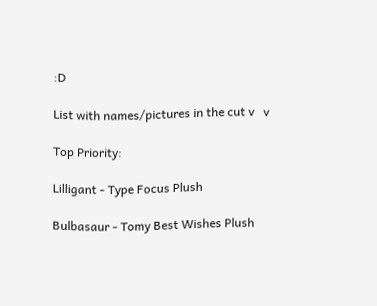:D

List with names/pictures in the cut v   v

Top Priority:

Lilligant - Type Focus Plush

Bulbasaur - Tomy Best Wishes Plush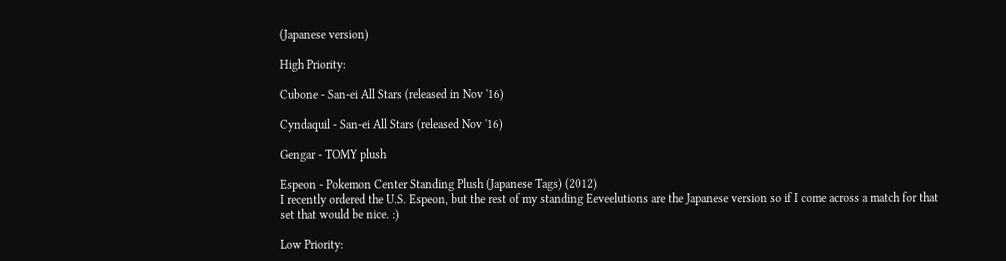(Japanese version)

High Priority:

Cubone - San-ei All Stars (released in Nov '16)

Cyndaquil - San-ei All Stars (released Nov '16)

Gengar - TOMY plush

Espeon - Pokemon Center Standing Plush (Japanese Tags) (2012)
I recently ordered the U.S. Espeon, but the rest of my standing Eeveelutions are the Japanese version so if I come across a match for that set that would be nice. :)

Low Priority: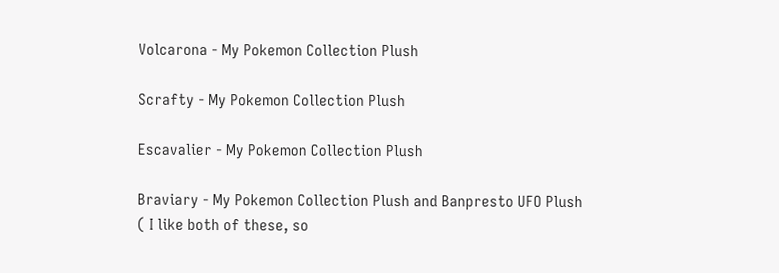Volcarona - My Pokemon Collection Plush

Scrafty - My Pokemon Collection Plush

Escavalier - My Pokemon Collection Plush

Braviary - My Pokemon Collection Plush and Banpresto UFO Plush
( I like both of these, so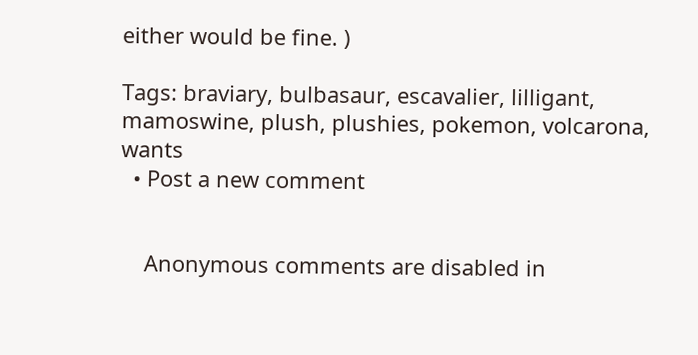either would be fine. )

Tags: braviary, bulbasaur, escavalier, lilligant, mamoswine, plush, plushies, pokemon, volcarona, wants
  • Post a new comment


    Anonymous comments are disabled in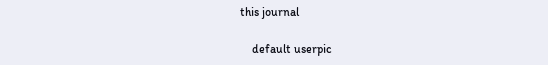this journal

    default userpic